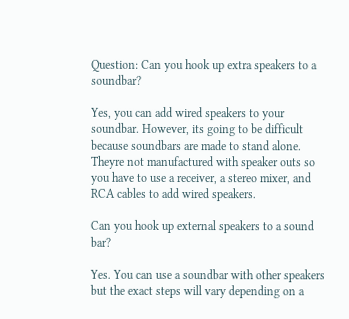Question: Can you hook up extra speakers to a soundbar?

Yes, you can add wired speakers to your soundbar. However, its going to be difficult because soundbars are made to stand alone. Theyre not manufactured with speaker outs so you have to use a receiver, a stereo mixer, and RCA cables to add wired speakers.

Can you hook up external speakers to a sound bar?

Yes. You can use a soundbar with other speakers but the exact steps will vary depending on a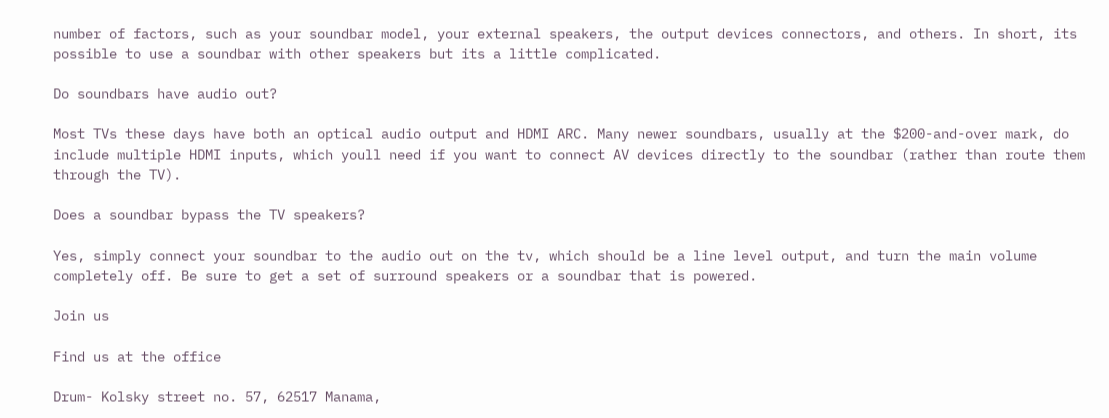number of factors, such as your soundbar model, your external speakers, the output devices connectors, and others. In short, its possible to use a soundbar with other speakers but its a little complicated.

Do soundbars have audio out?

Most TVs these days have both an optical audio output and HDMI ARC. Many newer soundbars, usually at the $200-and-over mark, do include multiple HDMI inputs, which youll need if you want to connect AV devices directly to the soundbar (rather than route them through the TV).

Does a soundbar bypass the TV speakers?

Yes, simply connect your soundbar to the audio out on the tv, which should be a line level output, and turn the main volume completely off. Be sure to get a set of surround speakers or a soundbar that is powered.

Join us

Find us at the office

Drum- Kolsky street no. 57, 62517 Manama,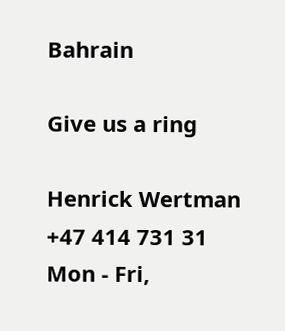Bahrain

Give us a ring

Henrick Wertman
+47 414 731 31
Mon - Fri,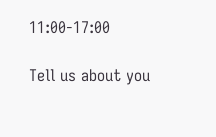11:00-17:00

Tell us about you